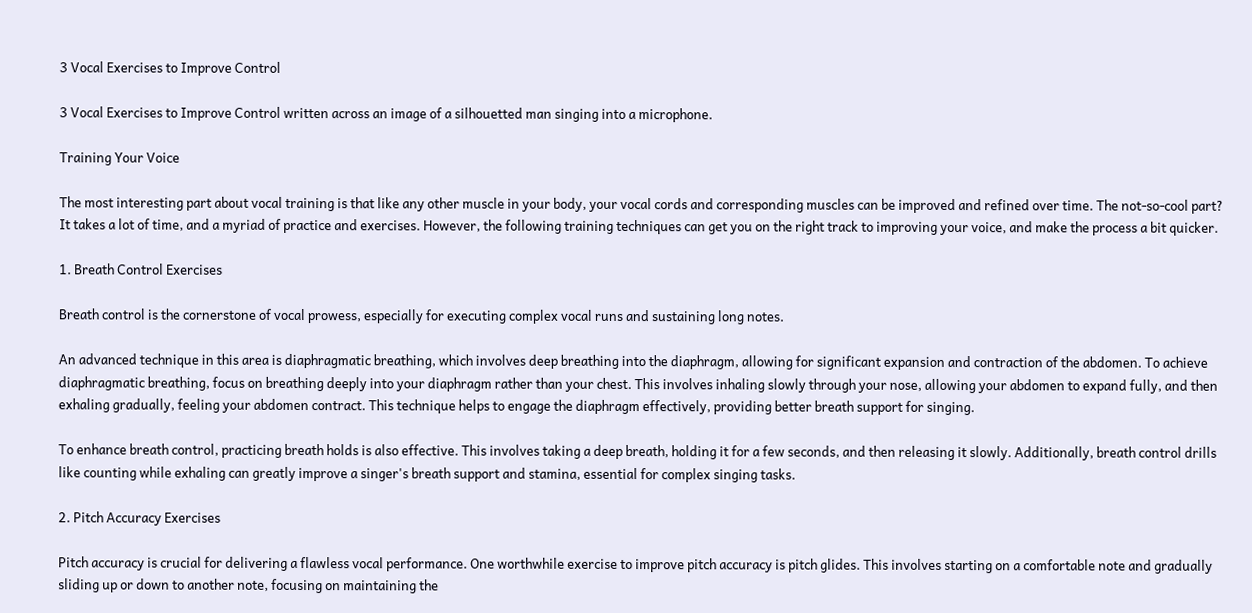3 Vocal Exercises to Improve Control

3 Vocal Exercises to Improve Control written across an image of a silhouetted man singing into a microphone.

Training Your Voice

The most interesting part about vocal training is that like any other muscle in your body, your vocal cords and corresponding muscles can be improved and refined over time. The not-so-cool part? It takes a lot of time, and a myriad of practice and exercises. However, the following training techniques can get you on the right track to improving your voice, and make the process a bit quicker.

1. Breath Control Exercises

Breath control is the cornerstone of vocal prowess, especially for executing complex vocal runs and sustaining long notes.

An advanced technique in this area is diaphragmatic breathing, which involves deep breathing into the diaphragm, allowing for significant expansion and contraction of the abdomen. To achieve diaphragmatic breathing, focus on breathing deeply into your diaphragm rather than your chest. This involves inhaling slowly through your nose, allowing your abdomen to expand fully, and then exhaling gradually, feeling your abdomen contract. This technique helps to engage the diaphragm effectively, providing better breath support for singing.

To enhance breath control, practicing breath holds is also effective. This involves taking a deep breath, holding it for a few seconds, and then releasing it slowly. Additionally, breath control drills like counting while exhaling can greatly improve a singer's breath support and stamina, essential for complex singing tasks.

2. Pitch Accuracy Exercises

Pitch accuracy is crucial for delivering a flawless vocal performance. One worthwhile exercise to improve pitch accuracy is pitch glides. This involves starting on a comfortable note and gradually sliding up or down to another note, focusing on maintaining the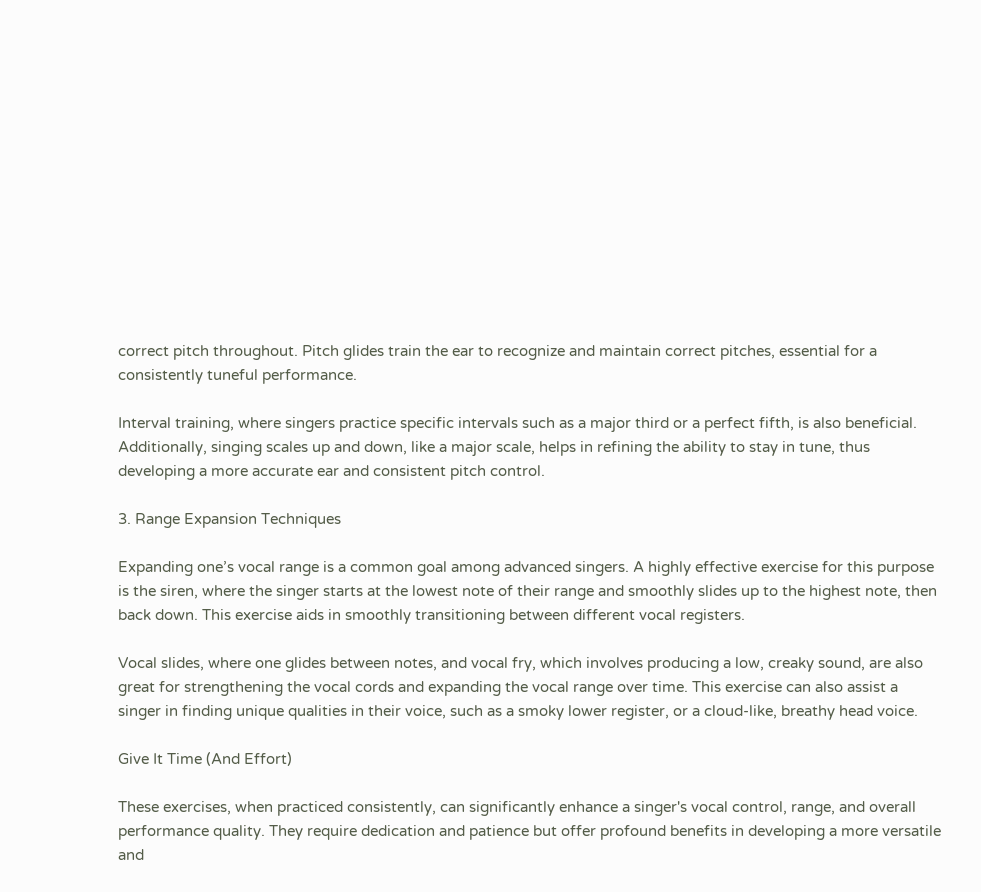correct pitch throughout. Pitch glides train the ear to recognize and maintain correct pitches, essential for a consistently tuneful performance.

Interval training, where singers practice specific intervals such as a major third or a perfect fifth, is also beneficial. Additionally, singing scales up and down, like a major scale, helps in refining the ability to stay in tune, thus developing a more accurate ear and consistent pitch control.

3. Range Expansion Techniques

Expanding one’s vocal range is a common goal among advanced singers. A highly effective exercise for this purpose is the siren, where the singer starts at the lowest note of their range and smoothly slides up to the highest note, then back down. This exercise aids in smoothly transitioning between different vocal registers.

Vocal slides, where one glides between notes, and vocal fry, which involves producing a low, creaky sound, are also great for strengthening the vocal cords and expanding the vocal range over time. This exercise can also assist a singer in finding unique qualities in their voice, such as a smoky lower register, or a cloud-like, breathy head voice.

Give It Time (And Effort)

These exercises, when practiced consistently, can significantly enhance a singer's vocal control, range, and overall performance quality. They require dedication and patience but offer profound benefits in developing a more versatile and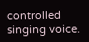controlled singing voice.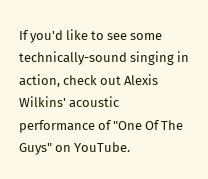If you'd like to see some technically-sound singing in action, check out Alexis Wilkins' acoustic performance of "One Of The Guys" on YouTube.